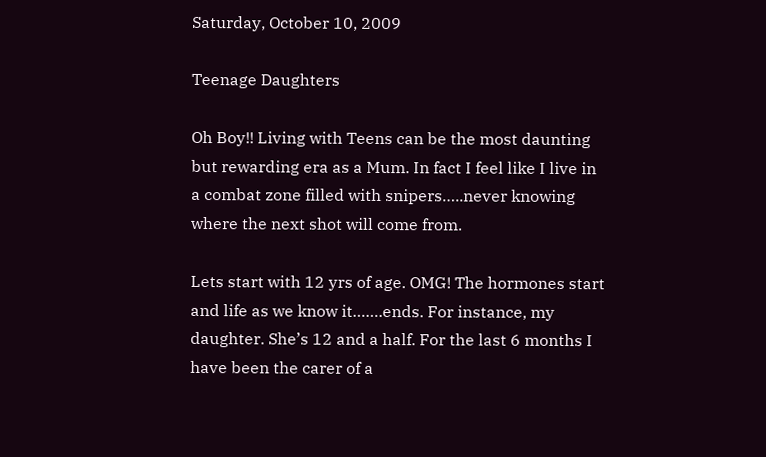Saturday, October 10, 2009

Teenage Daughters

Oh Boy!! Living with Teens can be the most daunting but rewarding era as a Mum. In fact I feel like I live in a combat zone filled with snipers…..never knowing where the next shot will come from.

Lets start with 12 yrs of age. OMG! The hormones start and life as we know it…….ends. For instance, my daughter. She’s 12 and a half. For the last 6 months I have been the carer of a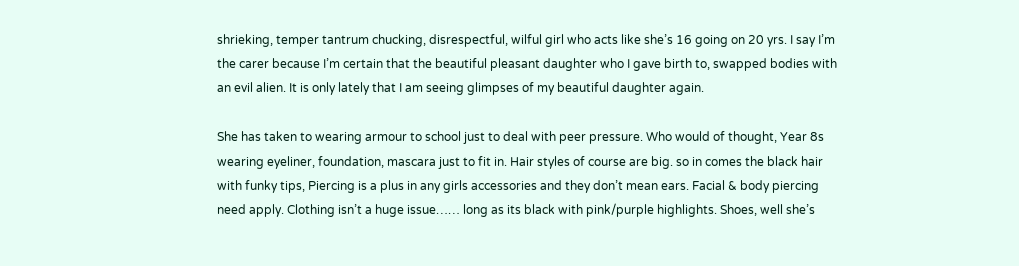shrieking, temper tantrum chucking, disrespectful, wilful girl who acts like she’s 16 going on 20 yrs. I say I’m the carer because I’m certain that the beautiful pleasant daughter who I gave birth to, swapped bodies with an evil alien. It is only lately that I am seeing glimpses of my beautiful daughter again.

She has taken to wearing armour to school just to deal with peer pressure. Who would of thought, Year 8s wearing eyeliner, foundation, mascara just to fit in. Hair styles of course are big. so in comes the black hair with funky tips, Piercing is a plus in any girls accessories and they don’t mean ears. Facial & body piercing need apply. Clothing isn’t a huge issue…… long as its black with pink/purple highlights. Shoes, well she’s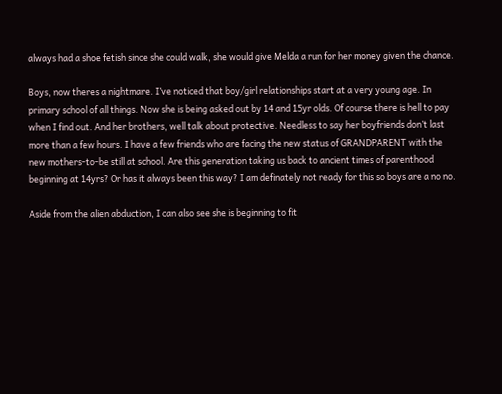always had a shoe fetish since she could walk, she would give Melda a run for her money given the chance.

Boys, now theres a nightmare. I’ve noticed that boy/girl relationships start at a very young age. In primary school of all things. Now she is being asked out by 14 and 15yr olds. Of course there is hell to pay when I find out. And her brothers, well talk about protective. Needless to say her boyfriends don’t last more than a few hours. I have a few friends who are facing the new status of GRANDPARENT with the new mothers-to-be still at school. Are this generation taking us back to ancient times of parenthood beginning at 14yrs? Or has it always been this way? I am definately not ready for this so boys are a no no.

Aside from the alien abduction, I can also see she is beginning to fit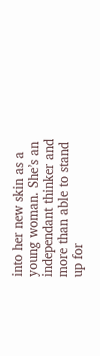into her new skin as a young woman. She’s an independant thinker and more than able to stand up for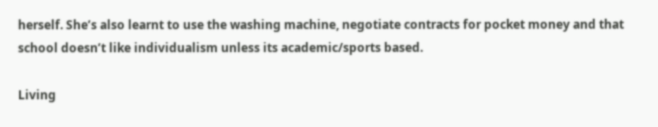herself. She’s also learnt to use the washing machine, negotiate contracts for pocket money and that school doesn’t like individualism unless its academic/sports based.

Living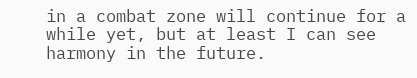in a combat zone will continue for a while yet, but at least I can see harmony in the future.